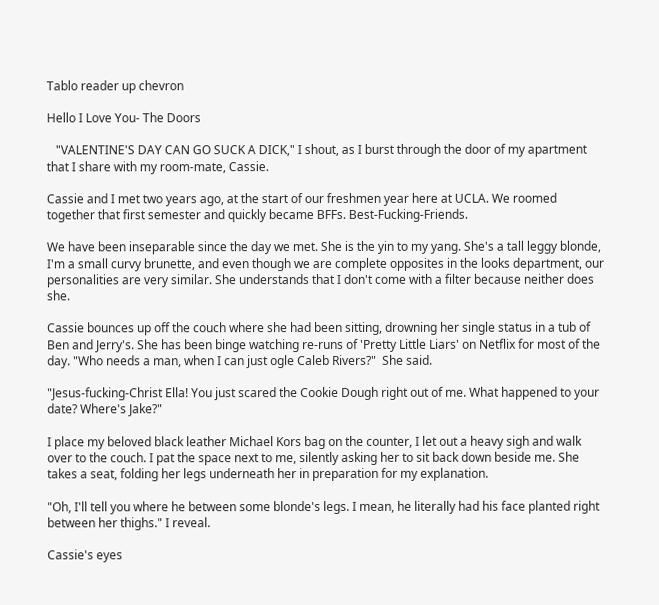Tablo reader up chevron

Hello I Love You- The Doors

   "VALENTINE'S DAY CAN GO SUCK A DICK," I shout, as I burst through the door of my apartment that I share with my room-mate, Cassie.

Cassie and I met two years ago, at the start of our freshmen year here at UCLA. We roomed together that first semester and quickly became BFFs. Best-Fucking-Friends.

We have been inseparable since the day we met. She is the yin to my yang. She's a tall leggy blonde, I'm a small curvy brunette, and even though we are complete opposites in the looks department, our personalities are very similar. She understands that I don't come with a filter because neither does she.

Cassie bounces up off the couch where she had been sitting, drowning her single status in a tub of Ben and Jerry's. She has been binge watching re-runs of 'Pretty Little Liars' on Netflix for most of the day. "Who needs a man, when I can just ogle Caleb Rivers?"  She said.

"Jesus-fucking-Christ Ella! You just scared the Cookie Dough right out of me. What happened to your date? Where's Jake?"

I place my beloved black leather Michael Kors bag on the counter, I let out a heavy sigh and walk over to the couch. I pat the space next to me, silently asking her to sit back down beside me. She takes a seat, folding her legs underneath her in preparation for my explanation.

"Oh, I'll tell you where he between some blonde's legs. I mean, he literally had his face planted right between her thighs." I reveal.

Cassie's eyes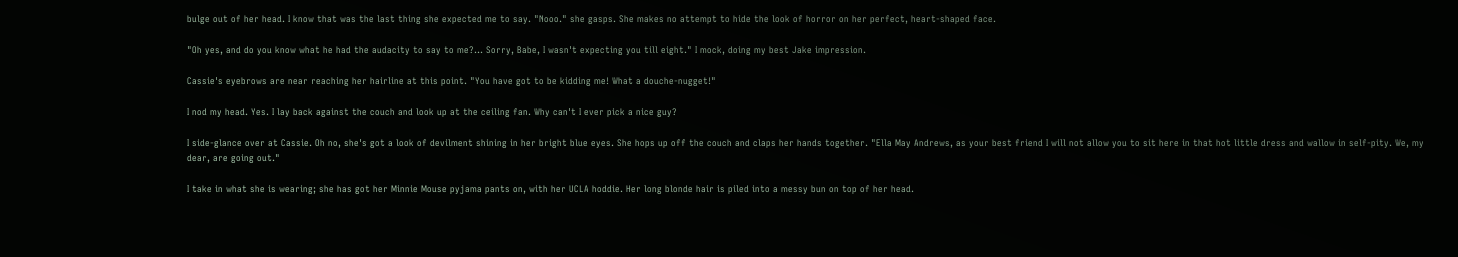bulge out of her head. I know that was the last thing she expected me to say. "Nooo." she gasps. She makes no attempt to hide the look of horror on her perfect, heart-shaped face.

"Oh yes, and do you know what he had the audacity to say to me?... Sorry, Babe, I wasn't expecting you till eight." I mock, doing my best Jake impression.

Cassie's eyebrows are near reaching her hairline at this point. "You have got to be kidding me! What a douche-nugget!"

I nod my head. Yes. I lay back against the couch and look up at the ceiling fan. Why can't I ever pick a nice guy?

I side-glance over at Cassie. Oh no, she's got a look of devilment shining in her bright blue eyes. She hops up off the couch and claps her hands together. "Ella May Andrews, as your best friend I will not allow you to sit here in that hot little dress and wallow in self-pity. We, my dear, are going out."

I take in what she is wearing; she has got her Minnie Mouse pyjama pants on, with her UCLA hoddie. Her long blonde hair is piled into a messy bun on top of her head.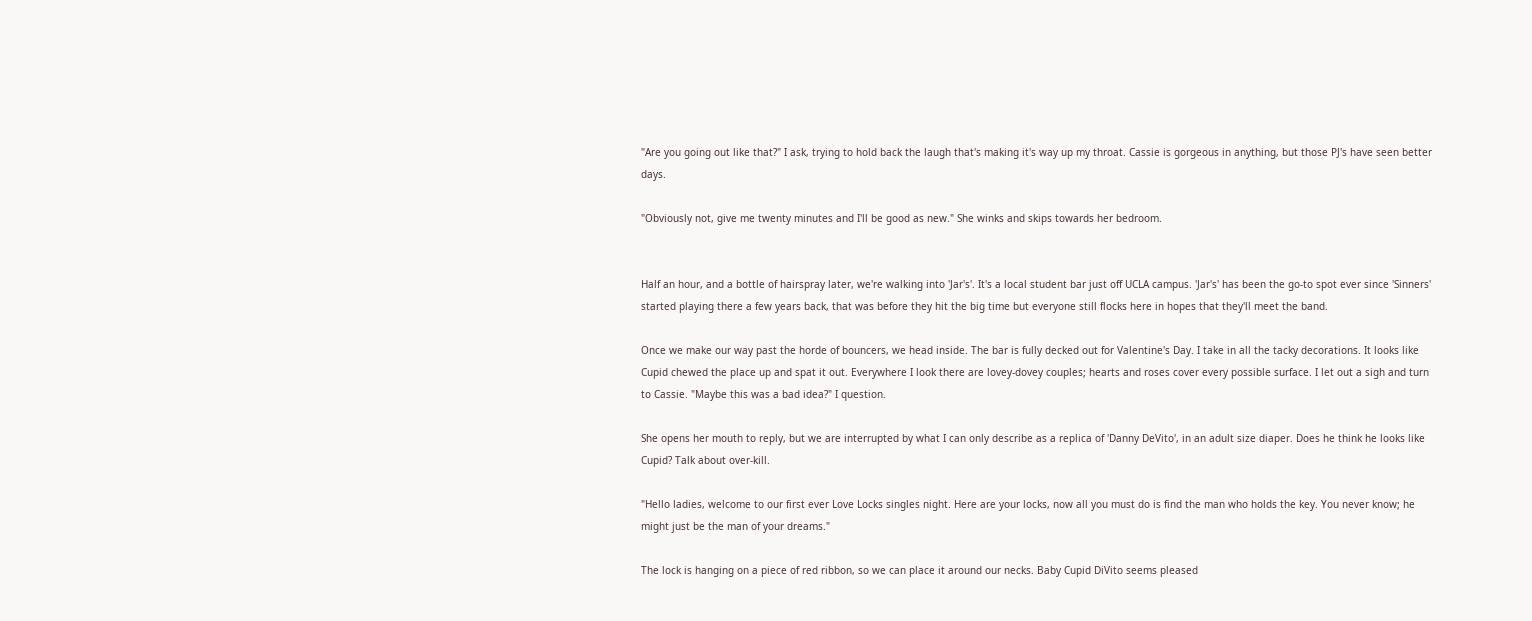"Are you going out like that?" I ask, trying to hold back the laugh that's making it's way up my throat. Cassie is gorgeous in anything, but those PJ's have seen better days.

"Obviously not, give me twenty minutes and I'll be good as new." She winks and skips towards her bedroom.


Half an hour, and a bottle of hairspray later, we're walking into 'Jar's'. It's a local student bar just off UCLA campus. 'Jar's' has been the go-to spot ever since 'Sinners' started playing there a few years back, that was before they hit the big time but everyone still flocks here in hopes that they'll meet the band.

Once we make our way past the horde of bouncers, we head inside. The bar is fully decked out for Valentine's Day. I take in all the tacky decorations. It looks like Cupid chewed the place up and spat it out. Everywhere I look there are lovey-dovey couples; hearts and roses cover every possible surface. I let out a sigh and turn to Cassie. "Maybe this was a bad idea?" I question.

She opens her mouth to reply, but we are interrupted by what I can only describe as a replica of 'Danny DeVito', in an adult size diaper. Does he think he looks like Cupid? Talk about over-kill.

"Hello ladies, welcome to our first ever Love Locks singles night. Here are your locks, now all you must do is find the man who holds the key. You never know; he might just be the man of your dreams."

The lock is hanging on a piece of red ribbon, so we can place it around our necks. Baby Cupid DiVito seems pleased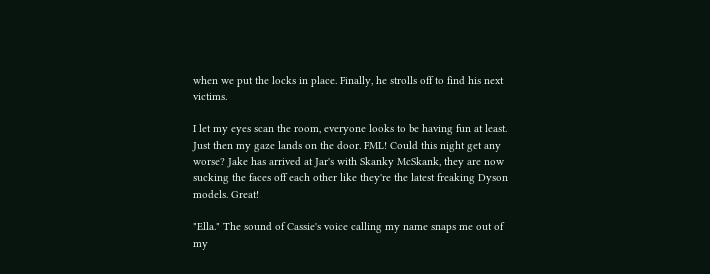when we put the locks in place. Finally, he strolls off to find his next victims.

I let my eyes scan the room, everyone looks to be having fun at least. Just then my gaze lands on the door. FML! Could this night get any worse? Jake has arrived at Jar's with Skanky McSkank, they are now sucking the faces off each other like they're the latest freaking Dyson models. Great!

"Ella." The sound of Cassie's voice calling my name snaps me out of my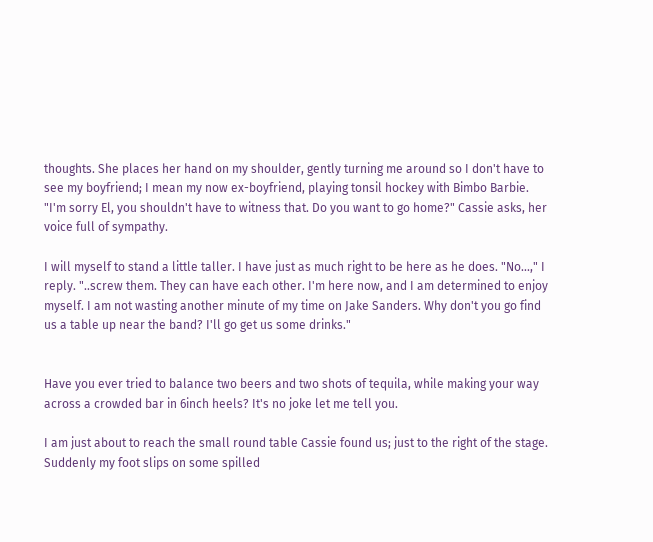thoughts. She places her hand on my shoulder, gently turning me around so I don't have to see my boyfriend; I mean my now ex-boyfriend, playing tonsil hockey with Bimbo Barbie. "I'm sorry El, you shouldn't have to witness that. Do you want to go home?" Cassie asks, her voice full of sympathy.

I will myself to stand a little taller. I have just as much right to be here as he does. "No...," I reply. "..screw them. They can have each other. I'm here now, and I am determined to enjoy myself. I am not wasting another minute of my time on Jake Sanders. Why don't you go find us a table up near the band? I'll go get us some drinks."


Have you ever tried to balance two beers and two shots of tequila, while making your way across a crowded bar in 6inch heels? It's no joke let me tell you.

I am just about to reach the small round table Cassie found us; just to the right of the stage. Suddenly my foot slips on some spilled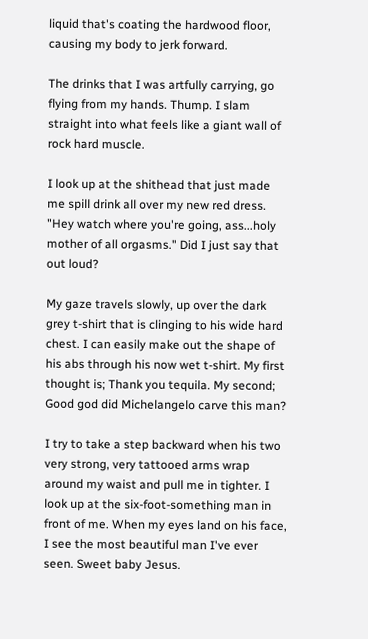liquid that's coating the hardwood floor, causing my body to jerk forward.

The drinks that I was artfully carrying, go flying from my hands. Thump. I slam straight into what feels like a giant wall of rock hard muscle.

I look up at the shithead that just made me spill drink all over my new red dress. "Hey watch where you're going, ass...holy mother of all orgasms." Did I just say that out loud?

My gaze travels slowly, up over the dark grey t-shirt that is clinging to his wide hard chest. I can easily make out the shape of his abs through his now wet t-shirt. My first thought is; Thank you tequila. My second; Good god did Michelangelo carve this man?

I try to take a step backward when his two very strong, very tattooed arms wrap around my waist and pull me in tighter. I look up at the six-foot-something man in front of me. When my eyes land on his face, I see the most beautiful man I've ever seen. Sweet baby Jesus.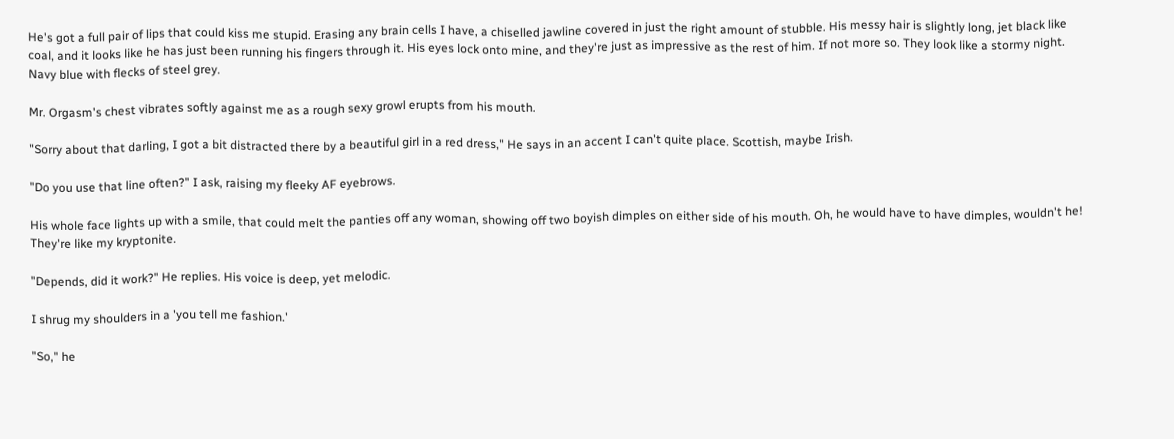He's got a full pair of lips that could kiss me stupid. Erasing any brain cells I have, a chiselled jawline covered in just the right amount of stubble. His messy hair is slightly long, jet black like coal, and it looks like he has just been running his fingers through it. His eyes lock onto mine, and they're just as impressive as the rest of him. If not more so. They look like a stormy night. Navy blue with flecks of steel grey.

Mr. Orgasm's chest vibrates softly against me as a rough sexy growl erupts from his mouth.

"Sorry about that darling, I got a bit distracted there by a beautiful girl in a red dress," He says in an accent I can't quite place. Scottish, maybe Irish.

"Do you use that line often?" I ask, raising my fleeky AF eyebrows.

His whole face lights up with a smile, that could melt the panties off any woman, showing off two boyish dimples on either side of his mouth. Oh, he would have to have dimples, wouldn't he! They're like my kryptonite.

"Depends, did it work?" He replies. His voice is deep, yet melodic.

I shrug my shoulders in a 'you tell me fashion.'

"So," he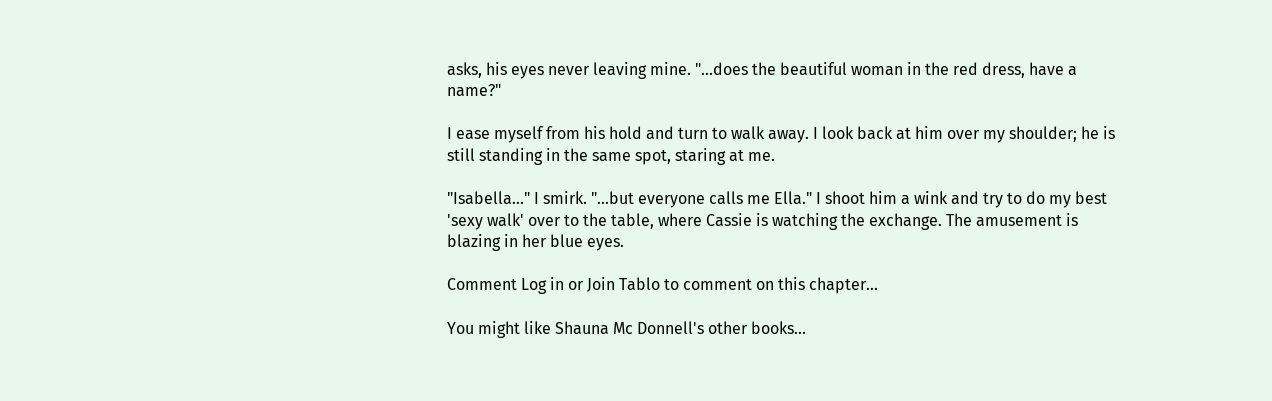asks, his eyes never leaving mine. "...does the beautiful woman in the red dress, have a name?"

I ease myself from his hold and turn to walk away. I look back at him over my shoulder; he is still standing in the same spot, staring at me.

"Isabella..." I smirk. "...but everyone calls me Ella." I shoot him a wink and try to do my best 'sexy walk' over to the table, where Cassie is watching the exchange. The amusement is blazing in her blue eyes.

Comment Log in or Join Tablo to comment on this chapter...

You might like Shauna Mc Donnell's other books...